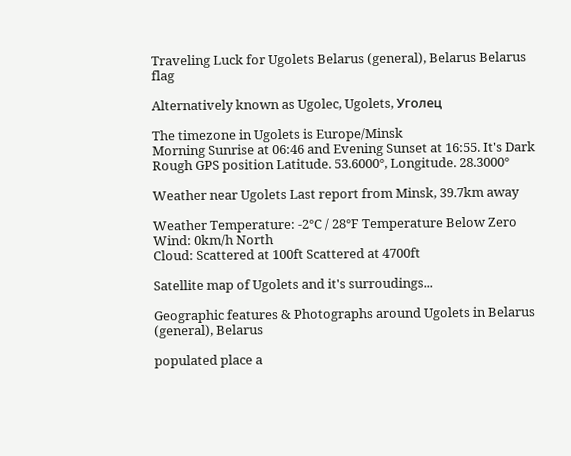Traveling Luck for Ugolets Belarus (general), Belarus Belarus flag

Alternatively known as Ugolec, Ugolets, Уголец

The timezone in Ugolets is Europe/Minsk
Morning Sunrise at 06:46 and Evening Sunset at 16:55. It's Dark
Rough GPS position Latitude. 53.6000°, Longitude. 28.3000°

Weather near Ugolets Last report from Minsk, 39.7km away

Weather Temperature: -2°C / 28°F Temperature Below Zero
Wind: 0km/h North
Cloud: Scattered at 100ft Scattered at 4700ft

Satellite map of Ugolets and it's surroudings...

Geographic features & Photographs around Ugolets in Belarus (general), Belarus

populated place a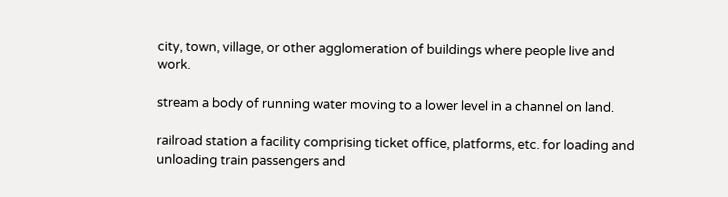city, town, village, or other agglomeration of buildings where people live and work.

stream a body of running water moving to a lower level in a channel on land.

railroad station a facility comprising ticket office, platforms, etc. for loading and unloading train passengers and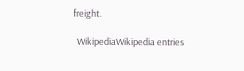freight.

  WikipediaWikipedia entries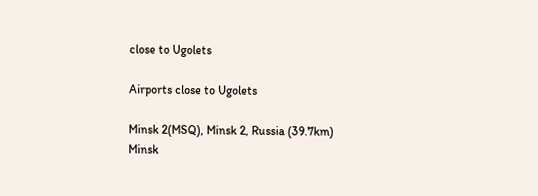close to Ugolets

Airports close to Ugolets

Minsk 2(MSQ), Minsk 2, Russia (39.7km)
Minsk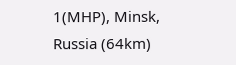1(MHP), Minsk, Russia (64km)